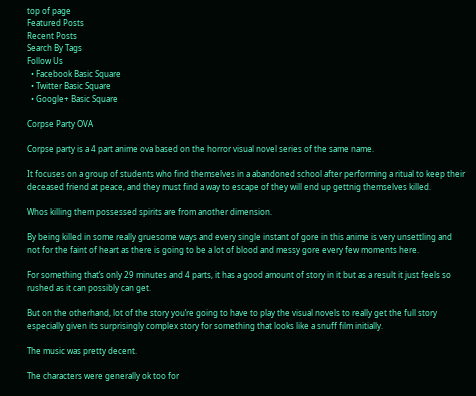top of page
Featured Posts
Recent Posts
Search By Tags
Follow Us
  • Facebook Basic Square
  • Twitter Basic Square
  • Google+ Basic Square

Corpse Party OVA

Corpse party is a 4 part anime ova based on the horror visual novel series of the same name.

It focuses on a group of students who find themselves in a abandoned school after performing a ritual to keep their deceased friend at peace, and they must find a way to escape of they will end up gettnig themselves killed.

Whos killing them possessed spirits are from another dimension.

By being killed in some really gruesome ways and every single instant of gore in this anime is very unsettling and not for the faint of heart as there is going to be a lot of blood and messy gore every few moments here.

For something that’s only 29 minutes and 4 parts, it has a good amount of story in it but as a result it just feels so rushed as it can possibly can get.

But on the otherhand, lot of the story you’re going to have to play the visual novels to really get the full story especially given its surprisingly complex story for something that looks like a snuff film initially.

The music was pretty decent.

The characters were generally ok too for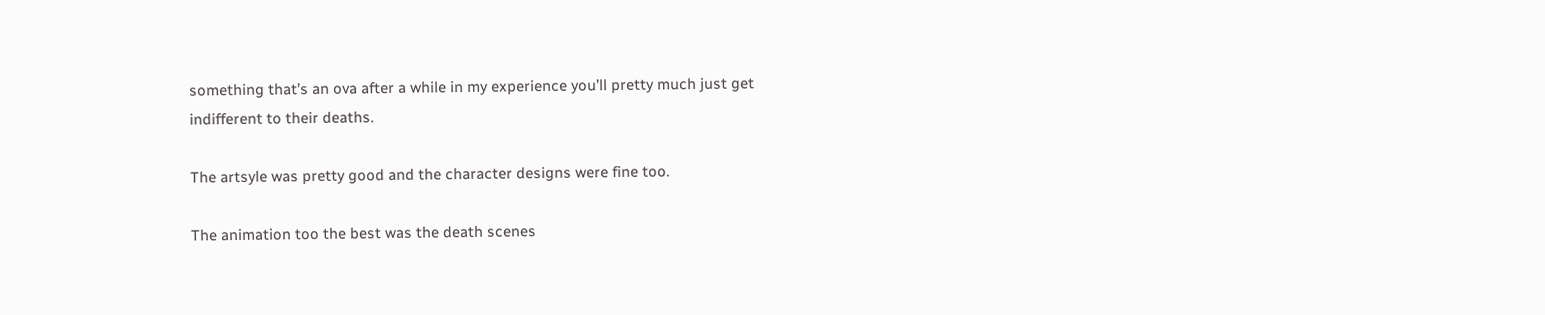something that’s an ova after a while in my experience you’ll pretty much just get indifferent to their deaths.

The artsyle was pretty good and the character designs were fine too.

The animation too the best was the death scenes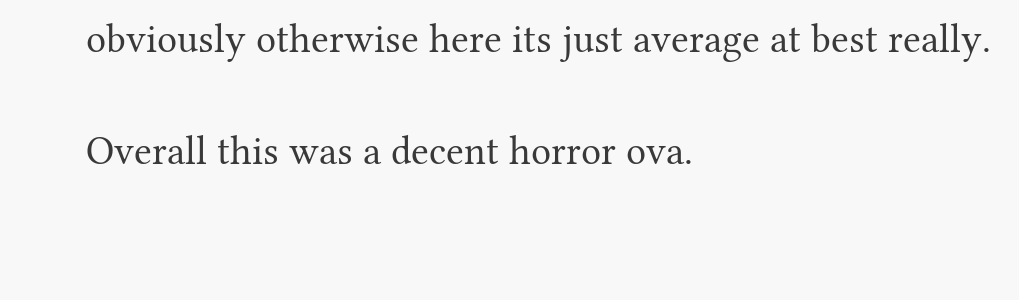obviously otherwise here its just average at best really.

Overall this was a decent horror ova.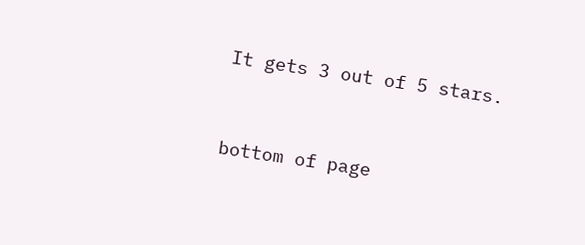It gets 3 out of 5 stars.


bottom of page